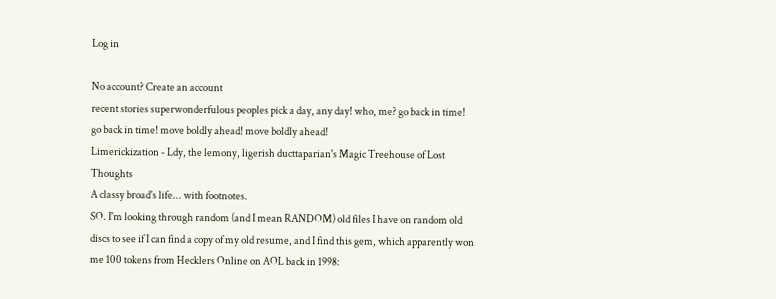Log in

No account? Create an account
recent stories superwonderfulous peoples pick a day, any day! who, me? go back in time! go back in time! move boldly ahead! move boldly ahead!
Limerickization - Ldy, the lemony, ligerish ducttaparian's Magic Treehouse of Lost Thoughts
A classy broad's life... with footnotes.
SO. I'm looking through random (and I mean RANDOM) old files I have on random old discs to see if I can find a copy of my old resume, and I find this gem, which apparently won me 100 tokens from Hecklers Online on AOL back in 1998: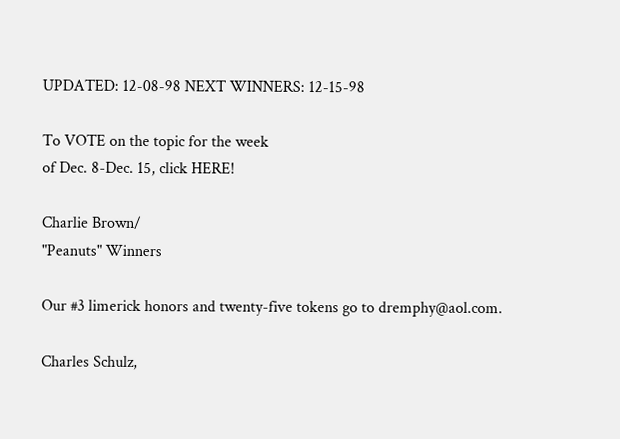UPDATED: 12-08-98 NEXT WINNERS: 12-15-98

To VOTE on the topic for the week
of Dec. 8-Dec. 15, click HERE!

Charlie Brown/
"Peanuts" Winners

Our #3 limerick honors and twenty-five tokens go to dremphy@aol.com.

Charles Schulz,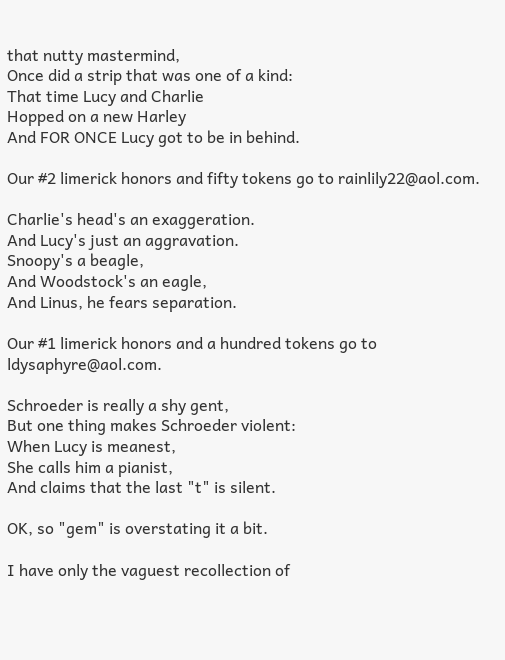that nutty mastermind,
Once did a strip that was one of a kind:
That time Lucy and Charlie
Hopped on a new Harley
And FOR ONCE Lucy got to be in behind.

Our #2 limerick honors and fifty tokens go to rainlily22@aol.com.

Charlie's head's an exaggeration.
And Lucy's just an aggravation.
Snoopy's a beagle,
And Woodstock's an eagle,
And Linus, he fears separation.

Our #1 limerick honors and a hundred tokens go to ldysaphyre@aol.com.

Schroeder is really a shy gent,
But one thing makes Schroeder violent:
When Lucy is meanest,
She calls him a pianist,
And claims that the last "t" is silent.

OK, so "gem" is overstating it a bit.

I have only the vaguest recollection of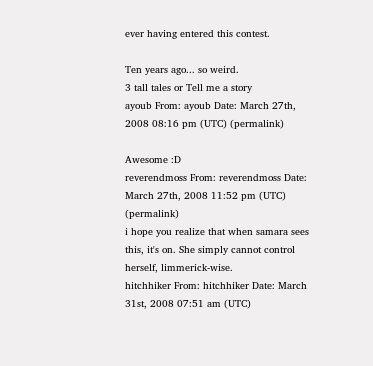ever having entered this contest.

Ten years ago... so weird.
3 tall tales or Tell me a story
ayoub From: ayoub Date: March 27th, 2008 08:16 pm (UTC) (permalink)

Awesome :D
reverendmoss From: reverendmoss Date: March 27th, 2008 11:52 pm (UTC) (permalink)
i hope you realize that when samara sees this, it's on. She simply cannot control herself, limmerick-wise.
hitchhiker From: hitchhiker Date: March 31st, 2008 07:51 am (UTC)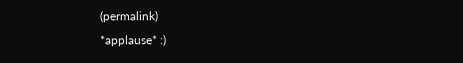(permalink)
*applause* :)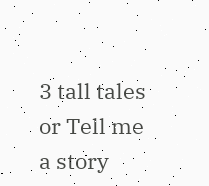3 tall tales or Tell me a story